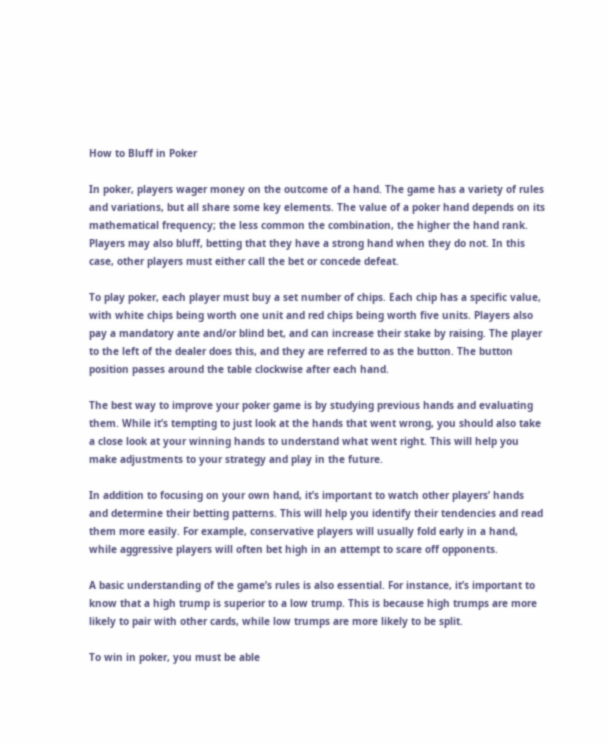How to Bluff in Poker

In poker, players wager money on the outcome of a hand. The game has a variety of rules and variations, but all share some key elements. The value of a poker hand depends on its mathematical frequency; the less common the combination, the higher the hand rank. Players may also bluff, betting that they have a strong hand when they do not. In this case, other players must either call the bet or concede defeat.

To play poker, each player must buy a set number of chips. Each chip has a specific value, with white chips being worth one unit and red chips being worth five units. Players also pay a mandatory ante and/or blind bet, and can increase their stake by raising. The player to the left of the dealer does this, and they are referred to as the button. The button position passes around the table clockwise after each hand.

The best way to improve your poker game is by studying previous hands and evaluating them. While it’s tempting to just look at the hands that went wrong, you should also take a close look at your winning hands to understand what went right. This will help you make adjustments to your strategy and play in the future.

In addition to focusing on your own hand, it’s important to watch other players’ hands and determine their betting patterns. This will help you identify their tendencies and read them more easily. For example, conservative players will usually fold early in a hand, while aggressive players will often bet high in an attempt to scare off opponents.

A basic understanding of the game’s rules is also essential. For instance, it’s important to know that a high trump is superior to a low trump. This is because high trumps are more likely to pair with other cards, while low trumps are more likely to be split.

To win in poker, you must be able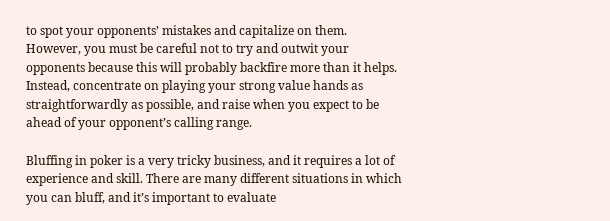to spot your opponents’ mistakes and capitalize on them. However, you must be careful not to try and outwit your opponents because this will probably backfire more than it helps. Instead, concentrate on playing your strong value hands as straightforwardly as possible, and raise when you expect to be ahead of your opponent’s calling range.

Bluffing in poker is a very tricky business, and it requires a lot of experience and skill. There are many different situations in which you can bluff, and it’s important to evaluate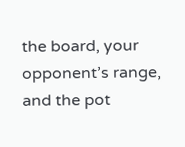the board, your opponent’s range, and the pot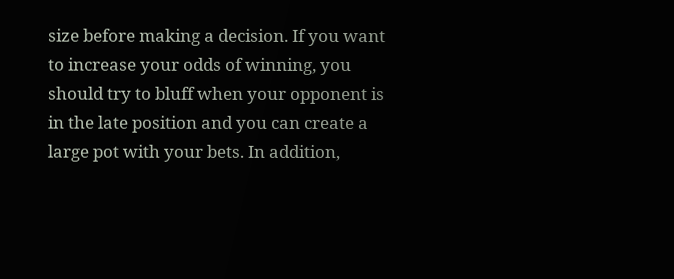size before making a decision. If you want to increase your odds of winning, you should try to bluff when your opponent is in the late position and you can create a large pot with your bets. In addition,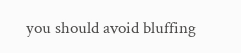you should avoid bluffing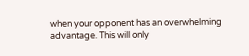when your opponent has an overwhelming advantage. This will only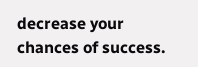decrease your chances of success.